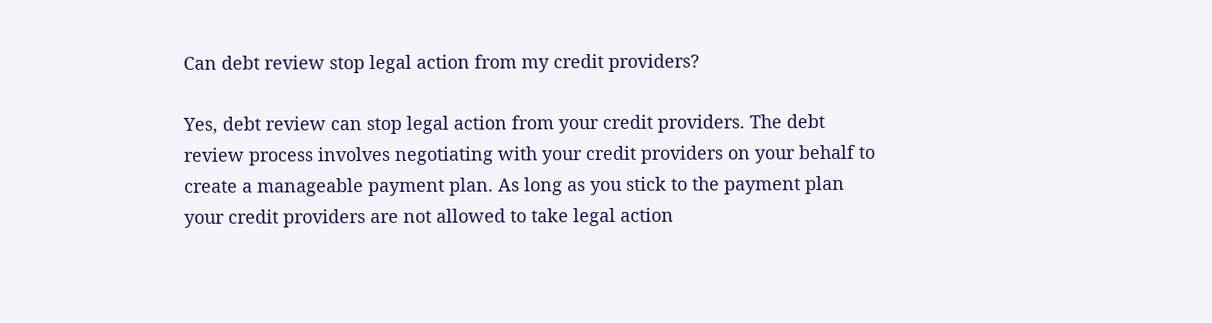Can debt review stop legal action from my credit providers?

Yes, debt review can stop legal action from your credit providers. The debt review process involves negotiating with your credit providers on your behalf to create a manageable payment plan. As long as you stick to the payment plan your credit providers are not allowed to take legal action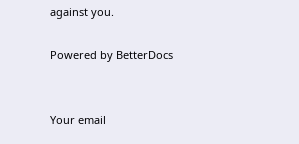against you.

Powered by BetterDocs


Your email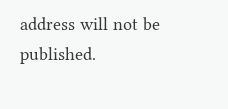address will not be published.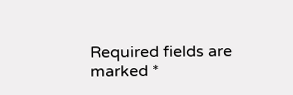Required fields are marked *